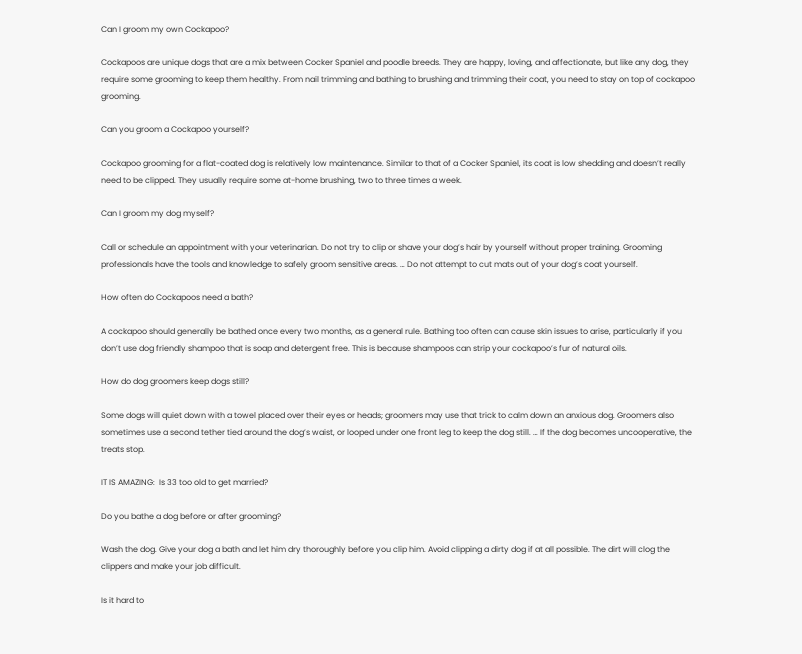Can I groom my own Cockapoo?

Cockapoos are unique dogs that are a mix between Cocker Spaniel and poodle breeds. They are happy, loving, and affectionate, but like any dog, they require some grooming to keep them healthy. From nail trimming and bathing to brushing and trimming their coat, you need to stay on top of cockapoo grooming.

Can you groom a Cockapoo yourself?

Cockapoo grooming for a flat-coated dog is relatively low maintenance. Similar to that of a Cocker Spaniel, its coat is low shedding and doesn’t really need to be clipped. They usually require some at-home brushing, two to three times a week.

Can I groom my dog myself?

Call or schedule an appointment with your veterinarian. Do not try to clip or shave your dog’s hair by yourself without proper training. Grooming professionals have the tools and knowledge to safely groom sensitive areas. … Do not attempt to cut mats out of your dog’s coat yourself.

How often do Cockapoos need a bath?

A cockapoo should generally be bathed once every two months, as a general rule. Bathing too often can cause skin issues to arise, particularly if you don’t use dog friendly shampoo that is soap and detergent free. This is because shampoos can strip your cockapoo’s fur of natural oils.

How do dog groomers keep dogs still?

Some dogs will quiet down with a towel placed over their eyes or heads; groomers may use that trick to calm down an anxious dog. Groomers also sometimes use a second tether tied around the dog’s waist, or looped under one front leg to keep the dog still. … If the dog becomes uncooperative, the treats stop.

IT IS AMAZING:  Is 33 too old to get married?

Do you bathe a dog before or after grooming?

Wash the dog. Give your dog a bath and let him dry thoroughly before you clip him. Avoid clipping a dirty dog if at all possible. The dirt will clog the clippers and make your job difficult.

Is it hard to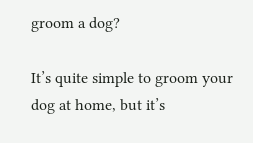groom a dog?

It’s quite simple to groom your dog at home, but it’s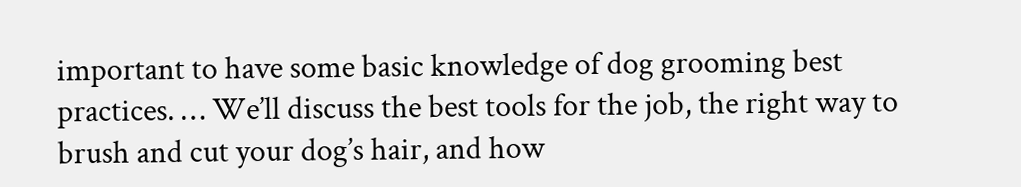important to have some basic knowledge of dog grooming best practices. … We’ll discuss the best tools for the job, the right way to brush and cut your dog’s hair, and how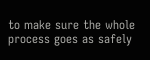to make sure the whole process goes as safely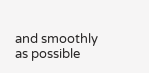and smoothly as possible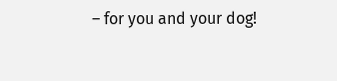– for you and your dog!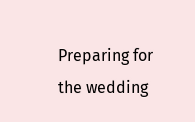Preparing for the wedding